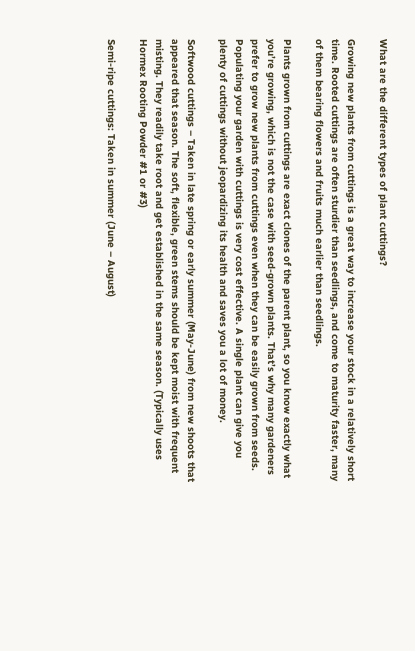What are the different types of plant cuttings?

Growing new plants from cuttings is a great way to increase your stock in a relatively short time. Rooted cuttings are often sturdier than seedlings, and come to maturity faster, many of them bearing flowers and fruits much earlier than seedlings.

Plants grown from cuttings are exact clones of the parent plant, so you know exactly what you’re growing, which is not the case with seed-grown plants. That’s why many gardeners prefer to grow new plants from cuttings even when they can be easily grown from seeds. Populating your garden with cuttings is very cost effective. A single plant can give you plenty of cuttings without jeopardizing its health and saves you a lot of money.

Softwood cuttings – Taken in late spring or early summer (May-June) from new shoots that appeared that season. The soft, flexible, green stems should be kept moist with frequent misting. They readily take root and get established in the same season. (Typically uses Hormex Rooting Powder #1 or #3)

Semi-ripe cuttings: Taken in summer (June – August)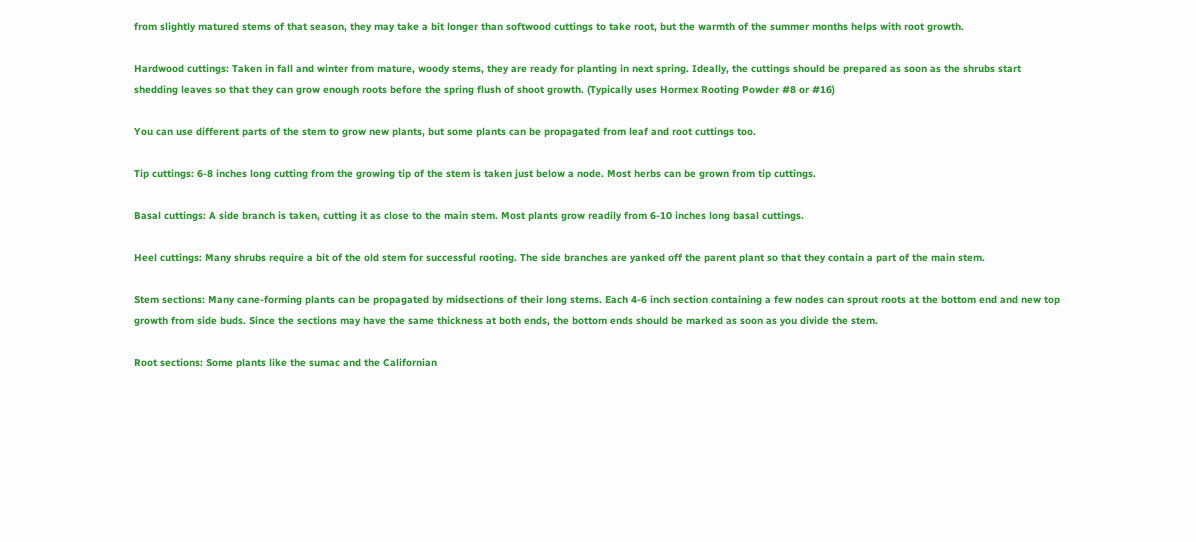from slightly matured stems of that season, they may take a bit longer than softwood cuttings to take root, but the warmth of the summer months helps with root growth.

Hardwood cuttings: Taken in fall and winter from mature, woody stems, they are ready for planting in next spring. Ideally, the cuttings should be prepared as soon as the shrubs start shedding leaves so that they can grow enough roots before the spring flush of shoot growth. (Typically uses Hormex Rooting Powder #8 or #16)

You can use different parts of the stem to grow new plants, but some plants can be propagated from leaf and root cuttings too.

Tip cuttings: 6-8 inches long cutting from the growing tip of the stem is taken just below a node. Most herbs can be grown from tip cuttings.

Basal cuttings: A side branch is taken, cutting it as close to the main stem. Most plants grow readily from 6-10 inches long basal cuttings.

Heel cuttings: Many shrubs require a bit of the old stem for successful rooting. The side branches are yanked off the parent plant so that they contain a part of the main stem.

Stem sections: Many cane-forming plants can be propagated by midsections of their long stems. Each 4-6 inch section containing a few nodes can sprout roots at the bottom end and new top growth from side buds. Since the sections may have the same thickness at both ends, the bottom ends should be marked as soon as you divide the stem.

Root sections: Some plants like the sumac and the Californian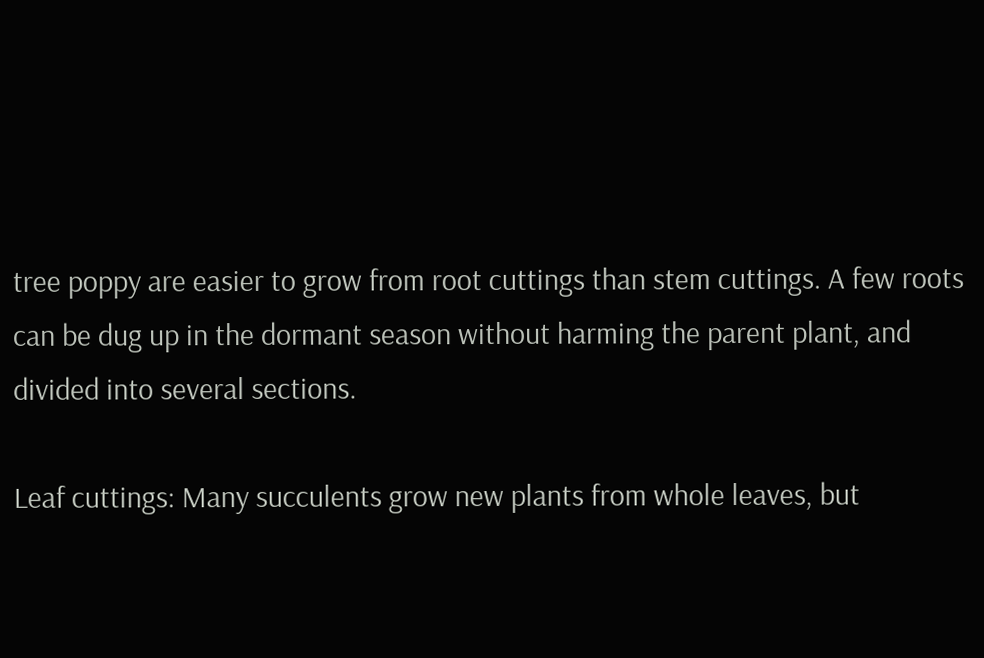tree poppy are easier to grow from root cuttings than stem cuttings. A few roots can be dug up in the dormant season without harming the parent plant, and divided into several sections.

Leaf cuttings: Many succulents grow new plants from whole leaves, but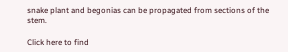snake plant and begonias can be propagated from sections of the stem.

Click here to find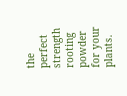the perfect strength rooting powder for your plants.